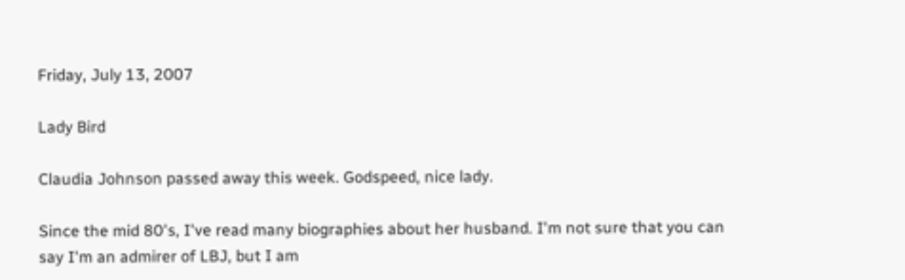Friday, July 13, 2007

Lady Bird

Claudia Johnson passed away this week. Godspeed, nice lady.

Since the mid 80's, I've read many biographies about her husband. I'm not sure that you can say I'm an admirer of LBJ, but I am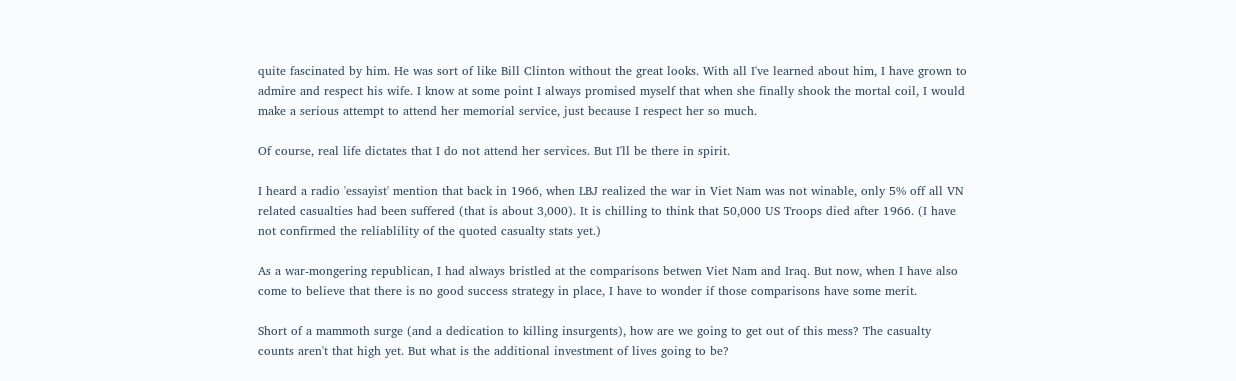quite fascinated by him. He was sort of like Bill Clinton without the great looks. With all I've learned about him, I have grown to admire and respect his wife. I know at some point I always promised myself that when she finally shook the mortal coil, I would make a serious attempt to attend her memorial service, just because I respect her so much.

Of course, real life dictates that I do not attend her services. But I'll be there in spirit.

I heard a radio 'essayist' mention that back in 1966, when LBJ realized the war in Viet Nam was not winable, only 5% off all VN related casualties had been suffered (that is about 3,000). It is chilling to think that 50,000 US Troops died after 1966. (I have not confirmed the reliablility of the quoted casualty stats yet.)

As a war-mongering republican, I had always bristled at the comparisons betwen Viet Nam and Iraq. But now, when I have also come to believe that there is no good success strategy in place, I have to wonder if those comparisons have some merit.

Short of a mammoth surge (and a dedication to killing insurgents), how are we going to get out of this mess? The casualty counts aren't that high yet. But what is the additional investment of lives going to be?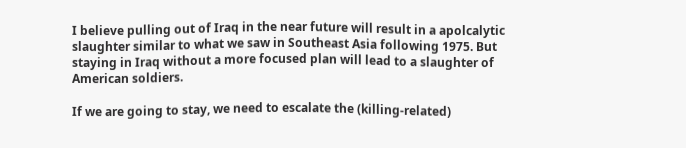I believe pulling out of Iraq in the near future will result in a apolcalytic slaughter similar to what we saw in Southeast Asia following 1975. But staying in Iraq without a more focused plan will lead to a slaughter of American soldiers.

If we are going to stay, we need to escalate the (killing-related)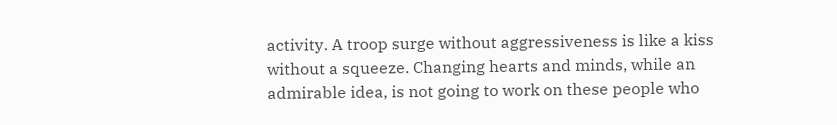activity. A troop surge without aggressiveness is like a kiss without a squeeze. Changing hearts and minds, while an admirable idea, is not going to work on these people who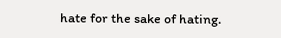hate for the sake of hating.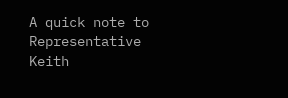A quick note to Representative Keith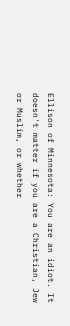Ellison of Minnesota: You are an idiot. It doesn't matter if you are a Christian, Jew or Muslim, or whether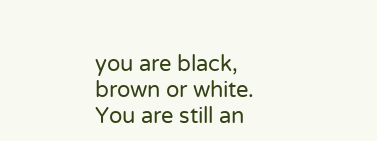you are black, brown or white. You are still an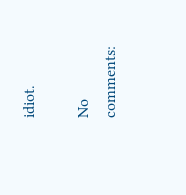idiot.

No comments: